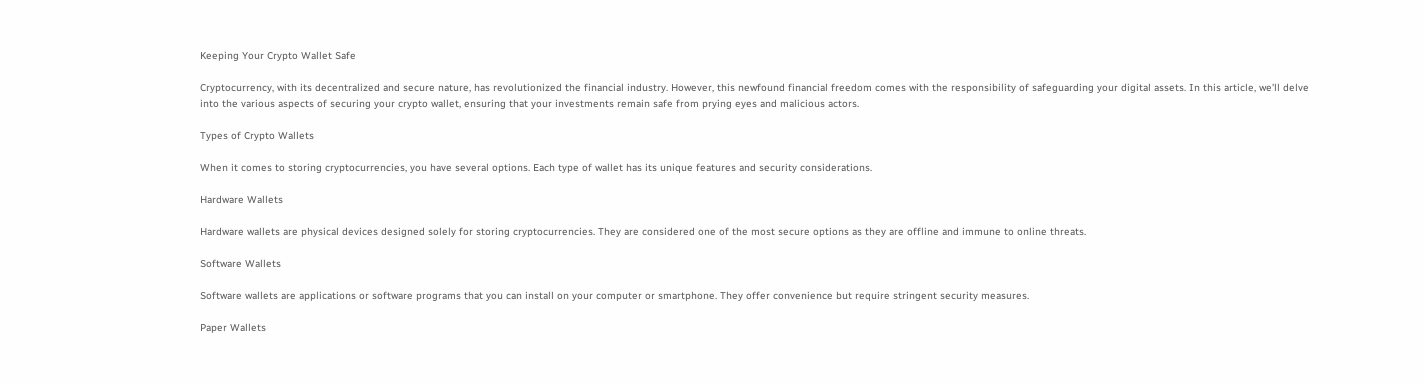Keeping Your Crypto Wallet Safe

Cryptocurrency, with its decentralized and secure nature, has revolutionized the financial industry. However, this newfound financial freedom comes with the responsibility of safeguarding your digital assets. In this article, we'll delve into the various aspects of securing your crypto wallet, ensuring that your investments remain safe from prying eyes and malicious actors.

Types of Crypto Wallets

When it comes to storing cryptocurrencies, you have several options. Each type of wallet has its unique features and security considerations.

Hardware Wallets

Hardware wallets are physical devices designed solely for storing cryptocurrencies. They are considered one of the most secure options as they are offline and immune to online threats.

Software Wallets

Software wallets are applications or software programs that you can install on your computer or smartphone. They offer convenience but require stringent security measures.

Paper Wallets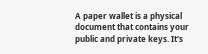A paper wallet is a physical document that contains your public and private keys. It's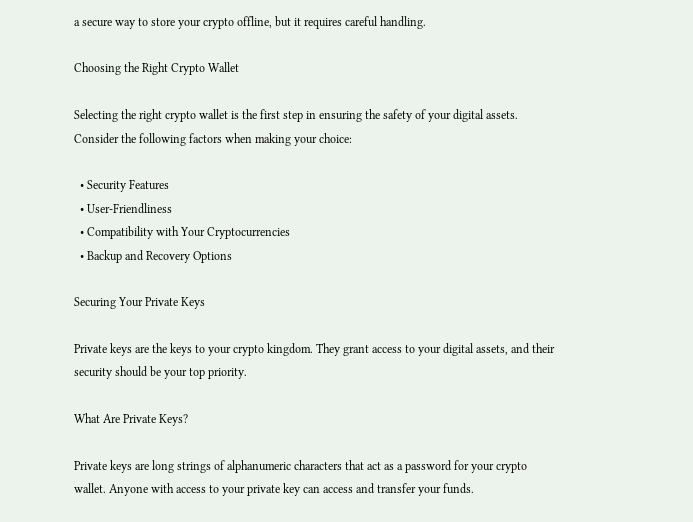a secure way to store your crypto offline, but it requires careful handling.

Choosing the Right Crypto Wallet

Selecting the right crypto wallet is the first step in ensuring the safety of your digital assets. Consider the following factors when making your choice:

  • Security Features
  • User-Friendliness
  • Compatibility with Your Cryptocurrencies
  • Backup and Recovery Options

Securing Your Private Keys

Private keys are the keys to your crypto kingdom. They grant access to your digital assets, and their security should be your top priority.

What Are Private Keys?

Private keys are long strings of alphanumeric characters that act as a password for your crypto wallet. Anyone with access to your private key can access and transfer your funds.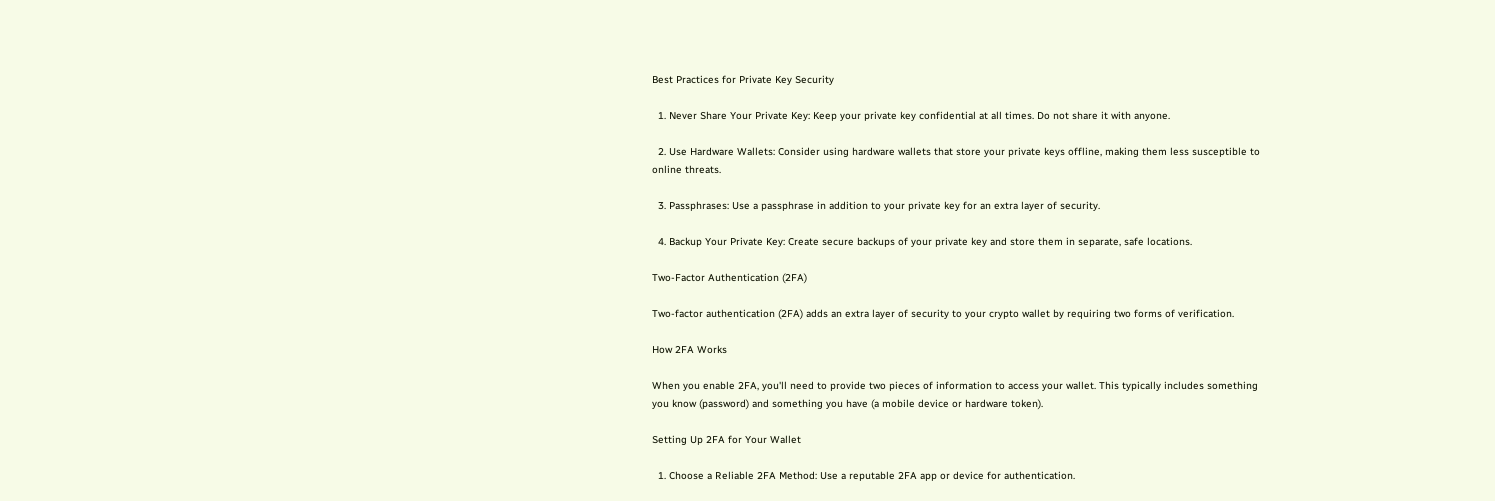Best Practices for Private Key Security

  1. Never Share Your Private Key: Keep your private key confidential at all times. Do not share it with anyone.

  2. Use Hardware Wallets: Consider using hardware wallets that store your private keys offline, making them less susceptible to online threats.

  3. Passphrases: Use a passphrase in addition to your private key for an extra layer of security.

  4. Backup Your Private Key: Create secure backups of your private key and store them in separate, safe locations.

Two-Factor Authentication (2FA)

Two-factor authentication (2FA) adds an extra layer of security to your crypto wallet by requiring two forms of verification.

How 2FA Works

When you enable 2FA, you'll need to provide two pieces of information to access your wallet. This typically includes something you know (password) and something you have (a mobile device or hardware token).

Setting Up 2FA for Your Wallet

  1. Choose a Reliable 2FA Method: Use a reputable 2FA app or device for authentication.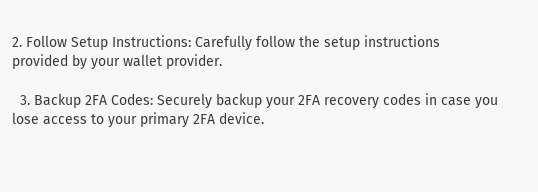2. Follow Setup Instructions: Carefully follow the setup instructions provided by your wallet provider.

  3. Backup 2FA Codes: Securely backup your 2FA recovery codes in case you lose access to your primary 2FA device.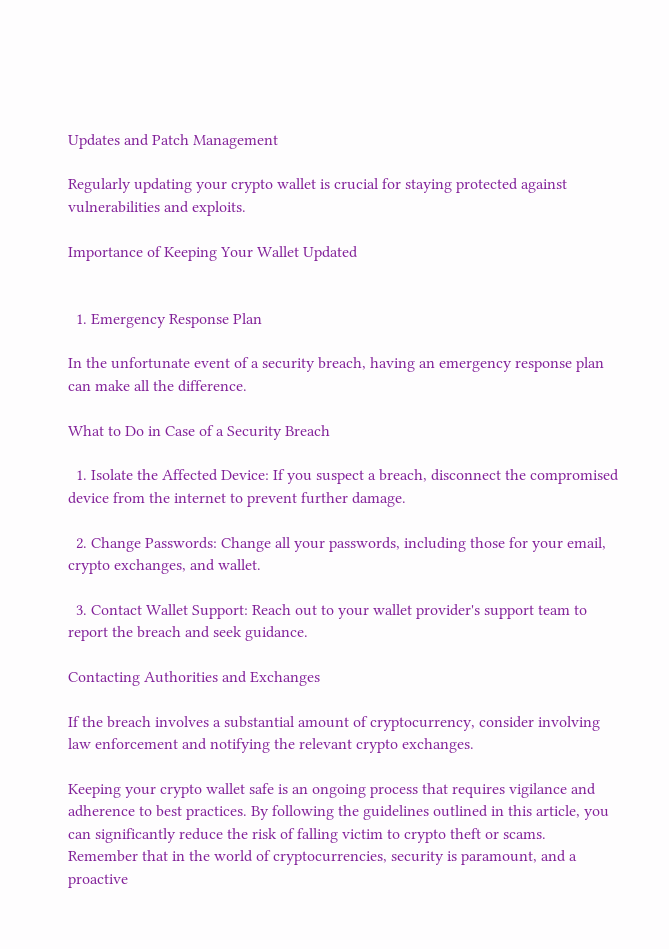Updates and Patch Management

Regularly updating your crypto wallet is crucial for staying protected against vulnerabilities and exploits.

Importance of Keeping Your Wallet Updated


  1. Emergency Response Plan

In the unfortunate event of a security breach, having an emergency response plan can make all the difference.

What to Do in Case of a Security Breach

  1. Isolate the Affected Device: If you suspect a breach, disconnect the compromised device from the internet to prevent further damage.

  2. Change Passwords: Change all your passwords, including those for your email, crypto exchanges, and wallet.

  3. Contact Wallet Support: Reach out to your wallet provider's support team to report the breach and seek guidance.

Contacting Authorities and Exchanges

If the breach involves a substantial amount of cryptocurrency, consider involving law enforcement and notifying the relevant crypto exchanges.

Keeping your crypto wallet safe is an ongoing process that requires vigilance and adherence to best practices. By following the guidelines outlined in this article, you can significantly reduce the risk of falling victim to crypto theft or scams. Remember that in the world of cryptocurrencies, security is paramount, and a proactive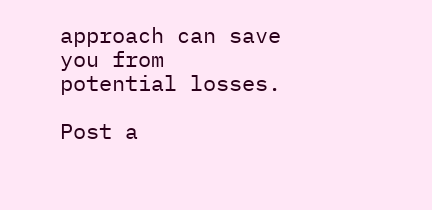approach can save you from potential losses.

Post a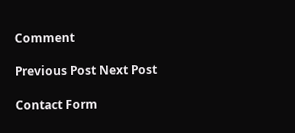Comment

Previous Post Next Post

Contact Form